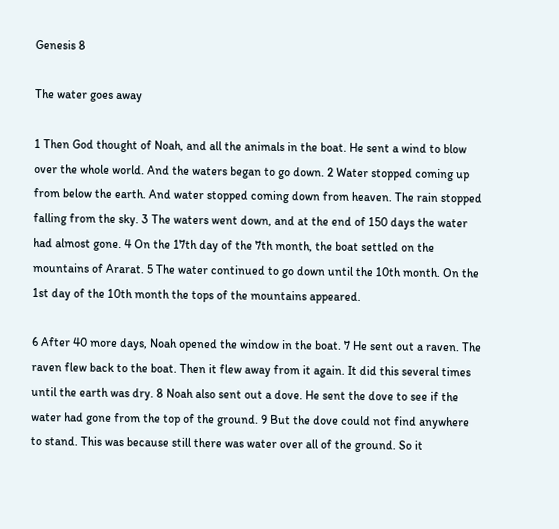Genesis 8

The water goes away

1 Then God thought of Noah, and all the animals in the boat. He sent a wind to blow over the whole world. And the waters began to go down. 2 Water stopped coming up from below the earth. And water stopped coming down from heaven. The rain stopped falling from the sky. 3 The waters went down, and at the end of 150 days the water had almost gone. 4 On the 17th day of the 7th month, the boat settled on the mountains of Ararat. 5 The water continued to go down until the 10th month. On the 1st day of the 10th month the tops of the mountains appeared.

6 After 40 more days, Noah opened the window in the boat. 7 He sent out a raven. The raven flew back to the boat. Then it flew away from it again. It did this several times until the earth was dry. 8 Noah also sent out a dove. He sent the dove to see if the water had gone from the top of the ground. 9 But the dove could not find anywhere to stand. This was because still there was water over all of the ground. So it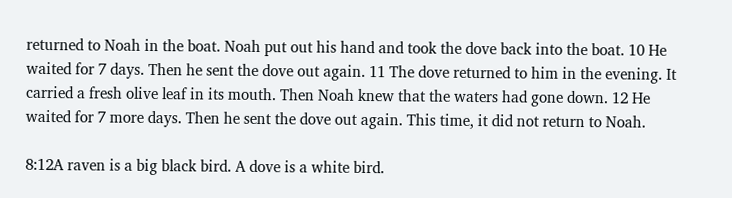returned to Noah in the boat. Noah put out his hand and took the dove back into the boat. 10 He waited for 7 days. Then he sent the dove out again. 11 The dove returned to him in the evening. It carried a fresh olive leaf in its mouth. Then Noah knew that the waters had gone down. 12 He waited for 7 more days. Then he sent the dove out again. This time, it did not return to Noah.

8:12A raven is a big black bird. A dove is a white bird.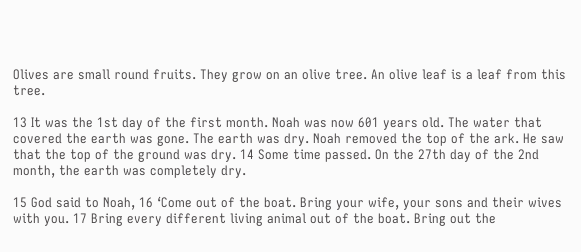Olives are small round fruits. They grow on an olive tree. An olive leaf is a leaf from this tree.

13 It was the 1st day of the first month. Noah was now 601 years old. The water that covered the earth was gone. The earth was dry. Noah removed the top of the ark. He saw that the top of the ground was dry. 14 Some time passed. On the 27th day of the 2nd month, the earth was completely dry.

15 God said to Noah, 16 ‘Come out of the boat. Bring your wife, your sons and their wives with you. 17 Bring every different living animal out of the boat. Bring out the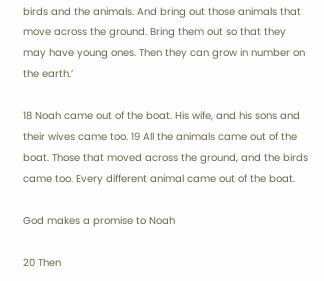birds and the animals. And bring out those animals that move across the ground. Bring them out so that they may have young ones. Then they can grow in number on the earth.’

18 Noah came out of the boat. His wife, and his sons and their wives came too. 19 All the animals came out of the boat. Those that moved across the ground, and the birds came too. Every different animal came out of the boat.

God makes a promise to Noah

20 Then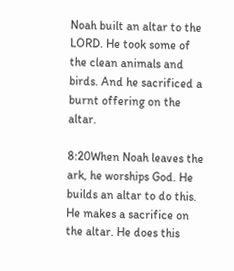Noah built an altar to the LORD. He took some of the clean animals and birds. And he sacrificed a burnt offering on the altar.

8:20When Noah leaves the ark, he worships God. He builds an altar to do this. He makes a sacrifice on the altar. He does this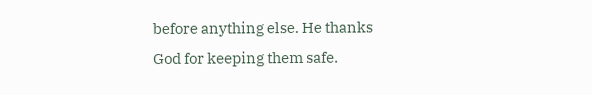before anything else. He thanks God for keeping them safe.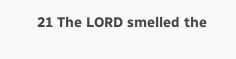21 The LORD smelled the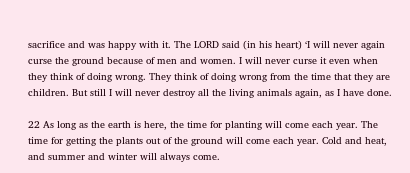sacrifice and was happy with it. The LORD said (in his heart) ‘I will never again curse the ground because of men and women. I will never curse it even when they think of doing wrong. They think of doing wrong from the time that they are children. But still I will never destroy all the living animals again, as I have done.

22 As long as the earth is here, the time for planting will come each year. The time for getting the plants out of the ground will come each year. Cold and heat, and summer and winter will always come.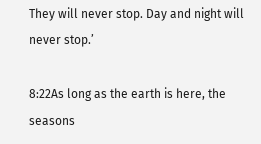They will never stop. Day and night will never stop.’

8:22As long as the earth is here, the seasons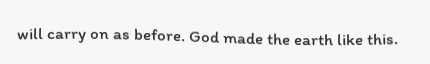will carry on as before. God made the earth like this.